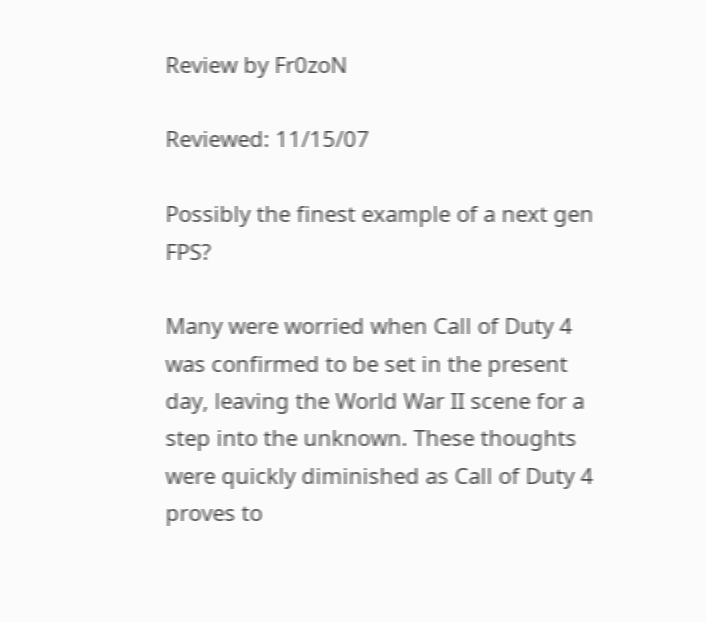Review by Fr0zoN

Reviewed: 11/15/07

Possibly the finest example of a next gen FPS?

Many were worried when Call of Duty 4 was confirmed to be set in the present day, leaving the World War II scene for a step into the unknown. These thoughts were quickly diminished as Call of Duty 4 proves to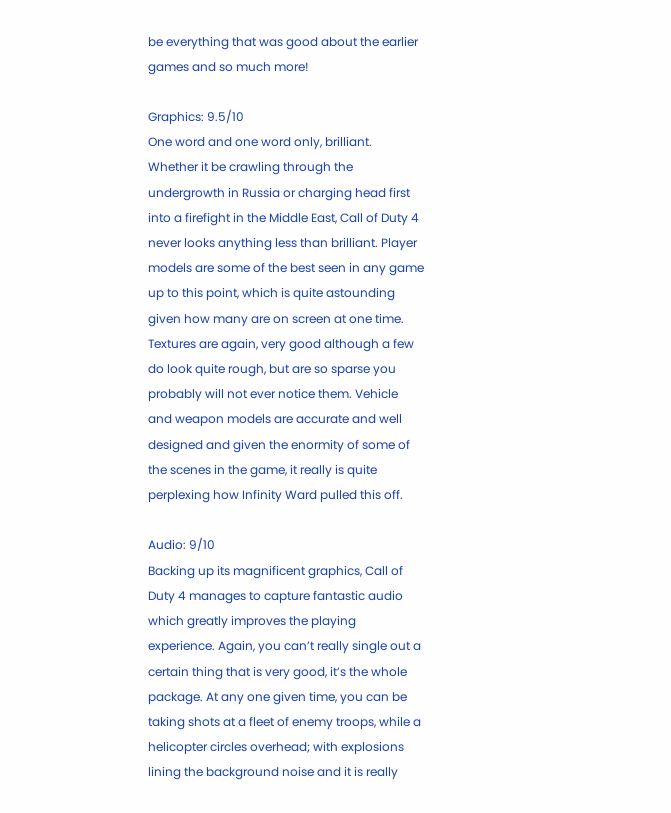be everything that was good about the earlier games and so much more!

Graphics: 9.5/10
One word and one word only, brilliant. Whether it be crawling through the undergrowth in Russia or charging head first into a firefight in the Middle East, Call of Duty 4 never looks anything less than brilliant. Player models are some of the best seen in any game up to this point, which is quite astounding given how many are on screen at one time. Textures are again, very good although a few do look quite rough, but are so sparse you probably will not ever notice them. Vehicle and weapon models are accurate and well designed and given the enormity of some of the scenes in the game, it really is quite perplexing how Infinity Ward pulled this off.

Audio: 9/10
Backing up its magnificent graphics, Call of Duty 4 manages to capture fantastic audio which greatly improves the playing experience. Again, you can’t really single out a certain thing that is very good, it’s the whole package. At any one given time, you can be taking shots at a fleet of enemy troops, while a helicopter circles overhead; with explosions lining the background noise and it is really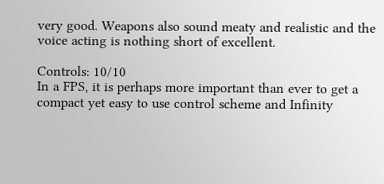very good. Weapons also sound meaty and realistic and the voice acting is nothing short of excellent.

Controls: 10/10
In a FPS, it is perhaps more important than ever to get a compact yet easy to use control scheme and Infinity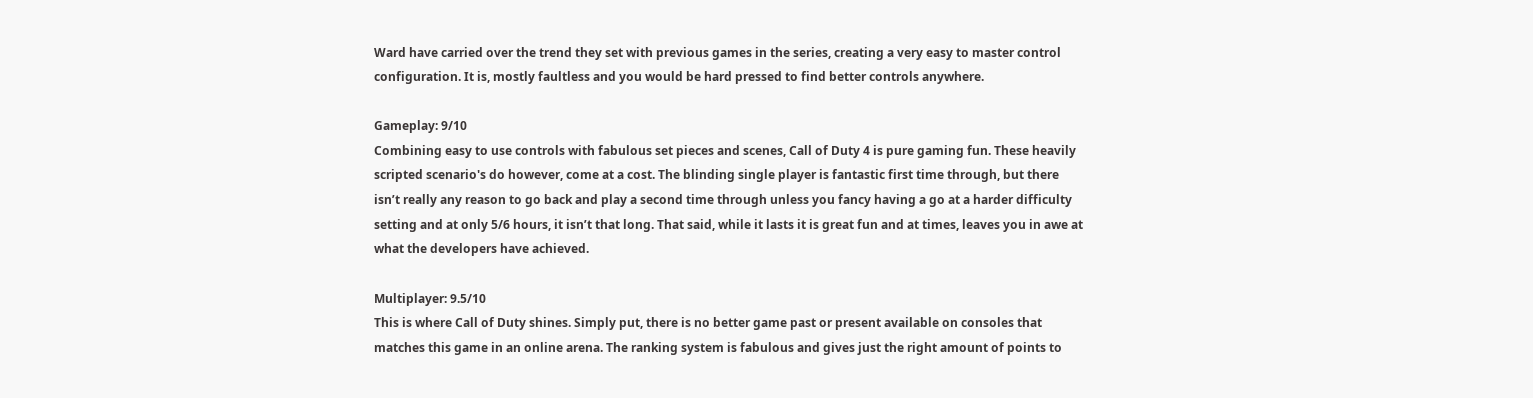Ward have carried over the trend they set with previous games in the series, creating a very easy to master control configuration. It is, mostly faultless and you would be hard pressed to find better controls anywhere.

Gameplay: 9/10
Combining easy to use controls with fabulous set pieces and scenes, Call of Duty 4 is pure gaming fun. These heavily scripted scenario's do however, come at a cost. The blinding single player is fantastic first time through, but there isn’t really any reason to go back and play a second time through unless you fancy having a go at a harder difficulty setting and at only 5/6 hours, it isn’t that long. That said, while it lasts it is great fun and at times, leaves you in awe at what the developers have achieved.

Multiplayer: 9.5/10
This is where Call of Duty shines. Simply put, there is no better game past or present available on consoles that matches this game in an online arena. The ranking system is fabulous and gives just the right amount of points to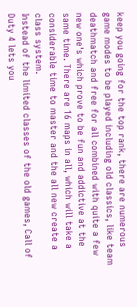keep you going for the top rank, there are numerous game modes to be played including old classics, like team deathmatch and free for all combined with quite a few new one's which prove to be fun and addictive at the same time. There are 16 maps in all, which will take a considerable time to master and the all new create a class system.
Instead of the limited classes of the old games, Call of Duty 4 lets you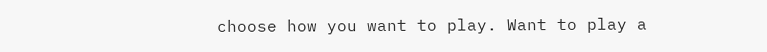choose how you want to play. Want to play a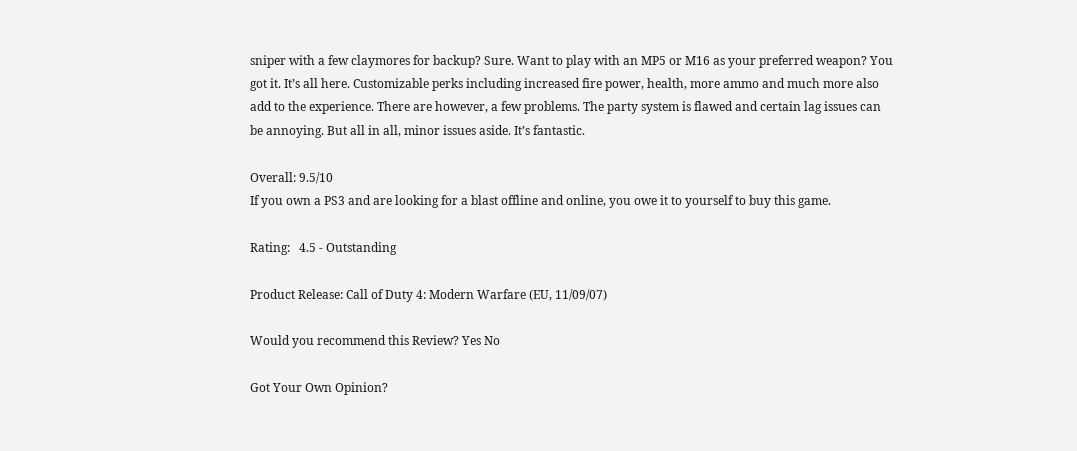sniper with a few claymores for backup? Sure. Want to play with an MP5 or M16 as your preferred weapon? You got it. It’s all here. Customizable perks including increased fire power, health, more ammo and much more also add to the experience. There are however, a few problems. The party system is flawed and certain lag issues can be annoying. But all in all, minor issues aside. It’s fantastic.

Overall: 9.5/10
If you own a PS3 and are looking for a blast offline and online, you owe it to yourself to buy this game.

Rating:   4.5 - Outstanding

Product Release: Call of Duty 4: Modern Warfare (EU, 11/09/07)

Would you recommend this Review? Yes No

Got Your Own Opinion?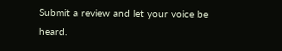Submit a review and let your voice be heard.